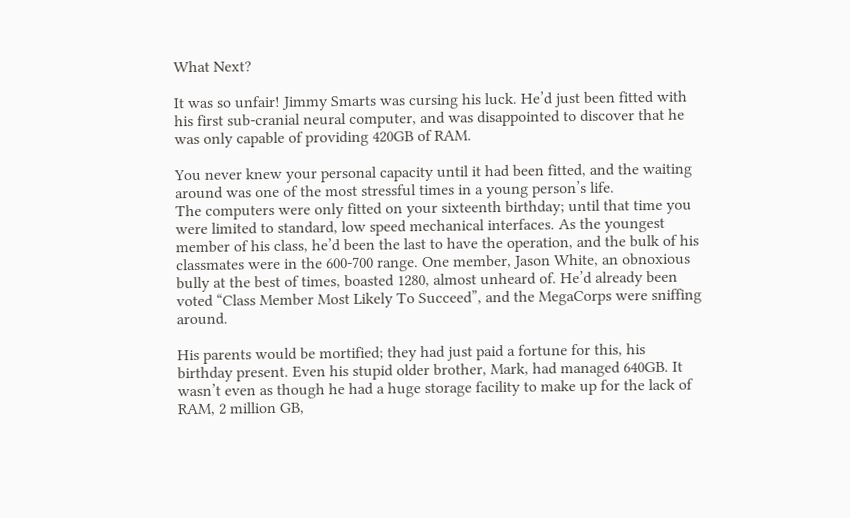What Next?

It was so unfair! Jimmy Smarts was cursing his luck. He’d just been fitted with his first sub-cranial neural computer, and was disappointed to discover that he was only capable of providing 420GB of RAM.

You never knew your personal capacity until it had been fitted, and the waiting around was one of the most stressful times in a young person’s life.
The computers were only fitted on your sixteenth birthday; until that time you were limited to standard, low speed mechanical interfaces. As the youngest member of his class, he’d been the last to have the operation, and the bulk of his classmates were in the 600-700 range. One member, Jason White, an obnoxious bully at the best of times, boasted 1280, almost unheard of. He’d already been voted “Class Member Most Likely To Succeed”, and the MegaCorps were sniffing around.

His parents would be mortified; they had just paid a fortune for this, his birthday present. Even his stupid older brother, Mark, had managed 640GB. It wasn’t even as though he had a huge storage facility to make up for the lack of RAM, 2 million GB,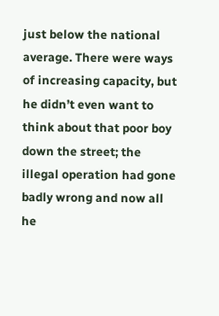just below the national average. There were ways of increasing capacity, but he didn’t even want to think about that poor boy down the street; the illegal operation had gone badly wrong and now all he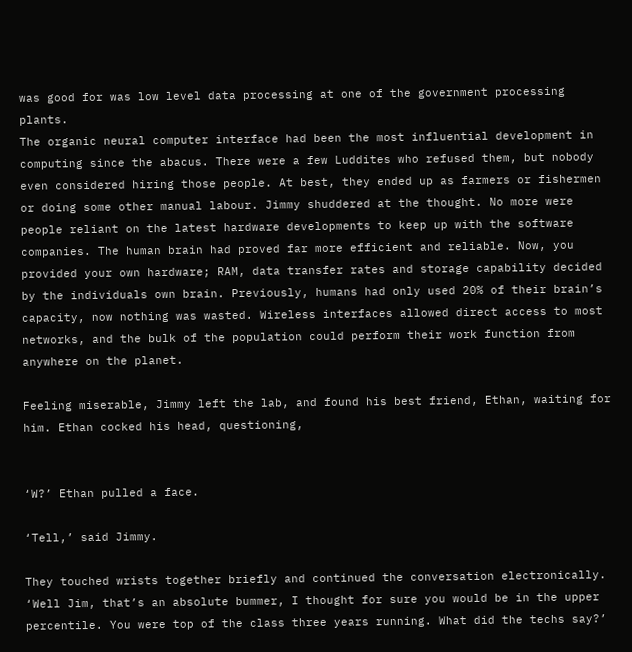was good for was low level data processing at one of the government processing plants.
The organic neural computer interface had been the most influential development in computing since the abacus. There were a few Luddites who refused them, but nobody even considered hiring those people. At best, they ended up as farmers or fishermen or doing some other manual labour. Jimmy shuddered at the thought. No more were people reliant on the latest hardware developments to keep up with the software companies. The human brain had proved far more efficient and reliable. Now, you provided your own hardware; RAM, data transfer rates and storage capability decided by the individuals own brain. Previously, humans had only used 20% of their brain’s capacity, now nothing was wasted. Wireless interfaces allowed direct access to most networks, and the bulk of the population could perform their work function from anywhere on the planet.

Feeling miserable, Jimmy left the lab, and found his best friend, Ethan, waiting for him. Ethan cocked his head, questioning,


‘W?’ Ethan pulled a face.

‘Tell,’ said Jimmy.

They touched wrists together briefly and continued the conversation electronically.
‘Well Jim, that’s an absolute bummer, I thought for sure you would be in the upper percentile. You were top of the class three years running. What did the techs say?’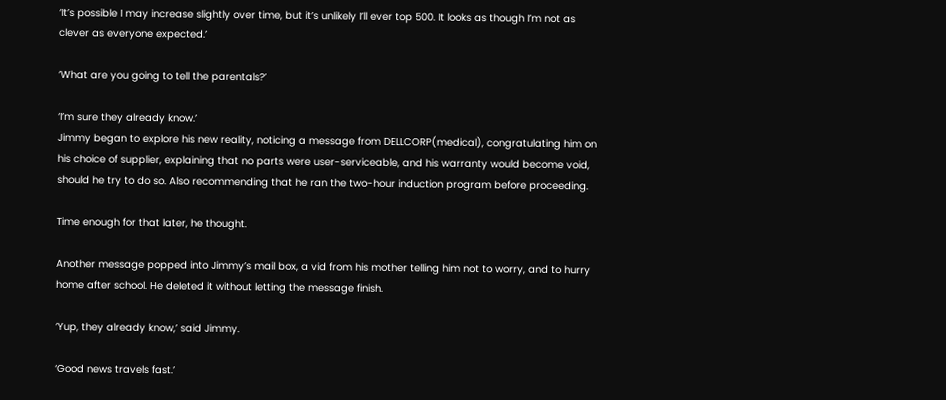‘It’s possible I may increase slightly over time, but it’s unlikely I’ll ever top 500. It looks as though I’m not as clever as everyone expected.’

‘What are you going to tell the parentals?’

‘I’m sure they already know.’
Jimmy began to explore his new reality, noticing a message from DELLCORP(medical), congratulating him on his choice of supplier, explaining that no parts were user-serviceable, and his warranty would become void, should he try to do so. Also recommending that he ran the two-hour induction program before proceeding.

Time enough for that later, he thought.

Another message popped into Jimmy’s mail box, a vid from his mother telling him not to worry, and to hurry home after school. He deleted it without letting the message finish.

‘Yup, they already know,’ said Jimmy.

‘Good news travels fast.’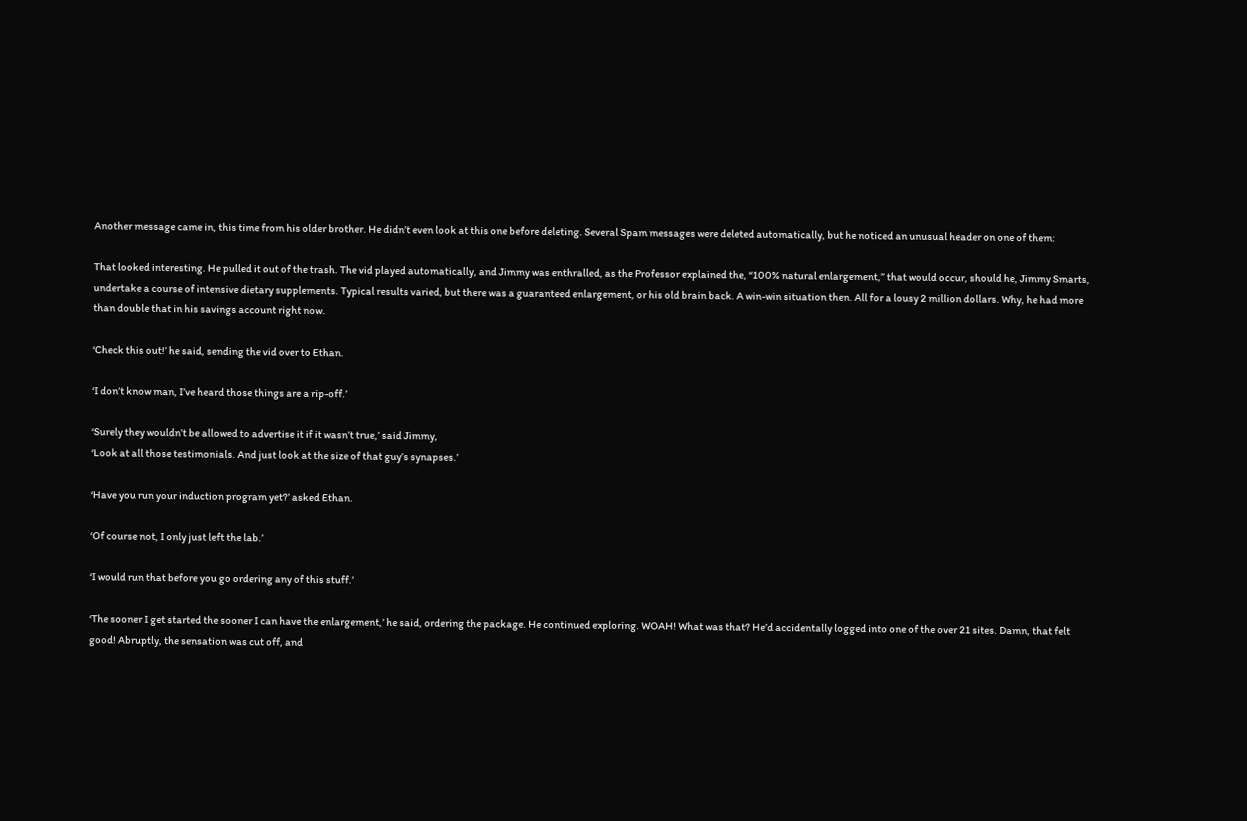Another message came in, this time from his older brother. He didn’t even look at this one before deleting. Several Spam messages were deleted automatically, but he noticed an unusual header on one of them:

That looked interesting. He pulled it out of the trash. The vid played automatically, and Jimmy was enthralled, as the Professor explained the, “100% natural enlargement,” that would occur, should he, Jimmy Smarts, undertake a course of intensive dietary supplements. Typical results varied, but there was a guaranteed enlargement, or his old brain back. A win-win situation then. All for a lousy 2 million dollars. Why, he had more than double that in his savings account right now.

‘Check this out!’ he said, sending the vid over to Ethan.

‘I don’t know man, I’ve heard those things are a rip-off.’

‘Surely they wouldn’t be allowed to advertise it if it wasn’t true,’ said Jimmy,
‘Look at all those testimonials. And just look at the size of that guy’s synapses.’

‘Have you run your induction program yet?’ asked Ethan.

‘Of course not, I only just left the lab.’

‘I would run that before you go ordering any of this stuff.’

‘The sooner I get started the sooner I can have the enlargement,’ he said, ordering the package. He continued exploring. WOAH! What was that? He’d accidentally logged into one of the over 21 sites. Damn, that felt good! Abruptly, the sensation was cut off, and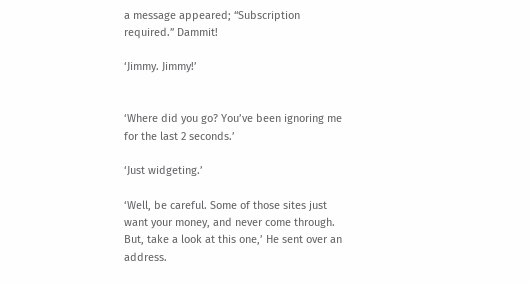a message appeared; “Subscription required.” Dammit!

‘Jimmy. Jimmy!’


‘Where did you go? You’ve been ignoring me for the last 2 seconds.’

‘Just widgeting.’

‘Well, be careful. Some of those sites just want your money, and never come through. But, take a look at this one,’ He sent over an address.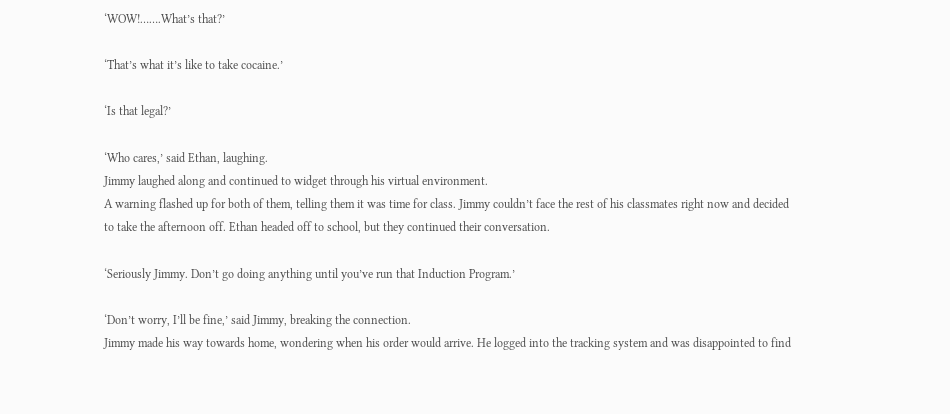‘WOW!…….What’s that?’

‘That’s what it’s like to take cocaine.’

‘Is that legal?’

‘Who cares,’ said Ethan, laughing.
Jimmy laughed along and continued to widget through his virtual environment.
A warning flashed up for both of them, telling them it was time for class. Jimmy couldn’t face the rest of his classmates right now and decided to take the afternoon off. Ethan headed off to school, but they continued their conversation.

‘Seriously Jimmy. Don’t go doing anything until you’ve run that Induction Program.’

‘Don’t worry, I’ll be fine,’ said Jimmy, breaking the connection.
Jimmy made his way towards home, wondering when his order would arrive. He logged into the tracking system and was disappointed to find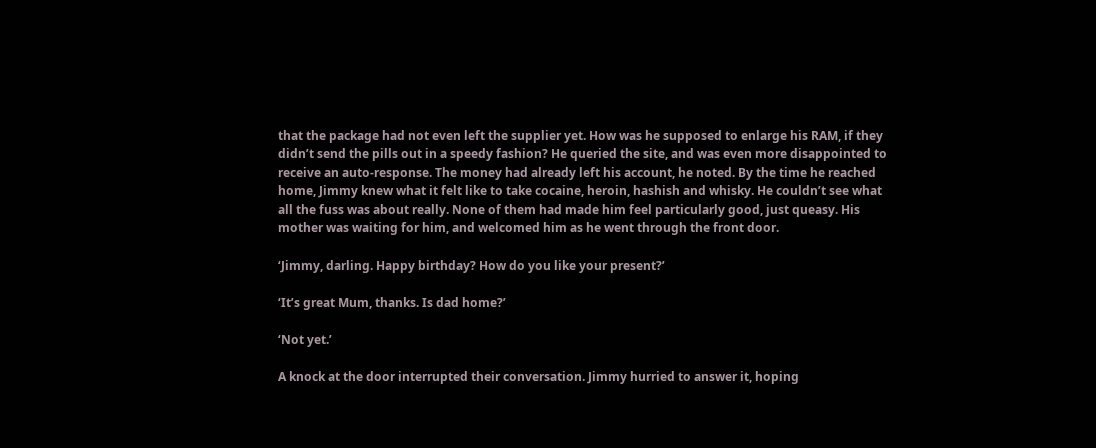that the package had not even left the supplier yet. How was he supposed to enlarge his RAM, if they didn’t send the pills out in a speedy fashion? He queried the site, and was even more disappointed to receive an auto-response. The money had already left his account, he noted. By the time he reached home, Jimmy knew what it felt like to take cocaine, heroin, hashish and whisky. He couldn’t see what all the fuss was about really. None of them had made him feel particularly good, just queasy. His mother was waiting for him, and welcomed him as he went through the front door.

‘Jimmy, darling. Happy birthday? How do you like your present?’

‘It’s great Mum, thanks. Is dad home?’

‘Not yet.’

A knock at the door interrupted their conversation. Jimmy hurried to answer it, hoping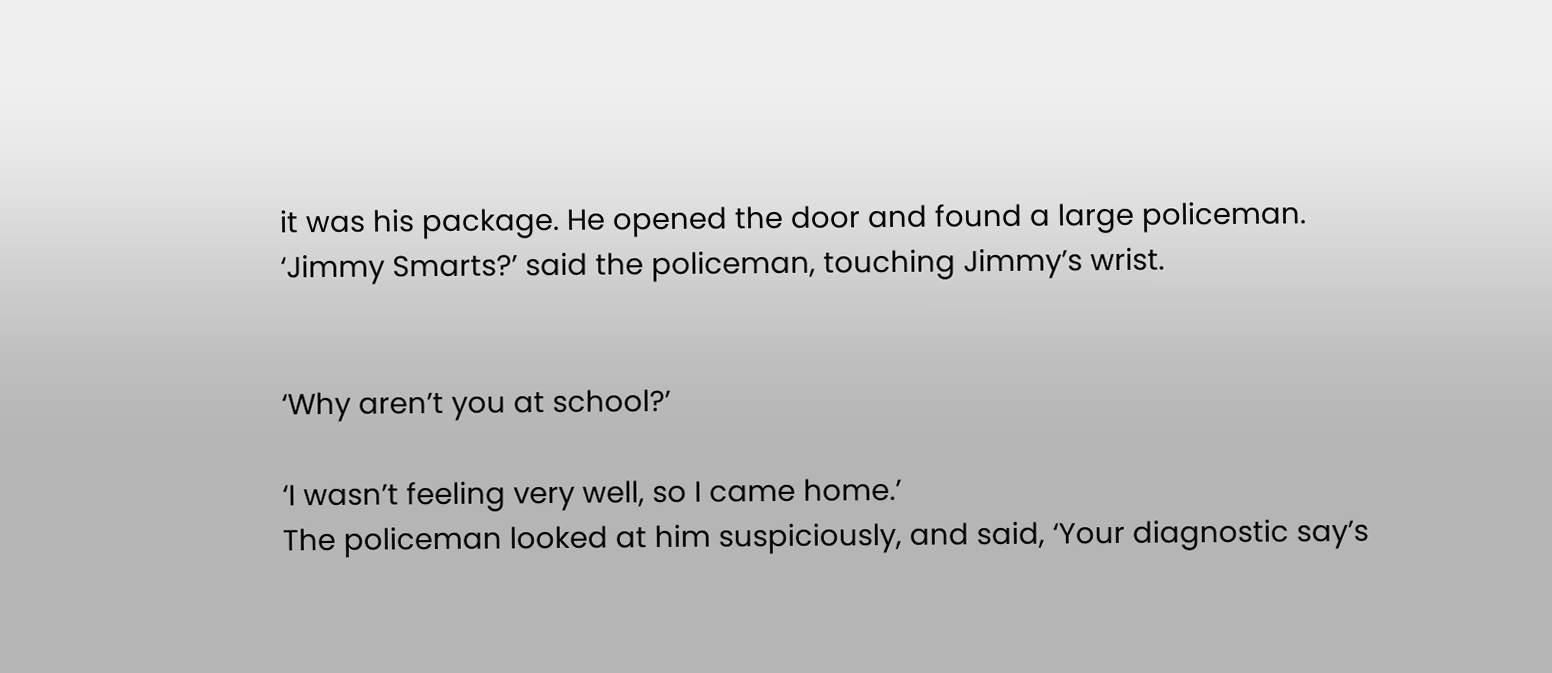it was his package. He opened the door and found a large policeman.
‘Jimmy Smarts?’ said the policeman, touching Jimmy’s wrist.


‘Why aren’t you at school?’

‘I wasn’t feeling very well, so I came home.’
The policeman looked at him suspiciously, and said, ‘Your diagnostic say’s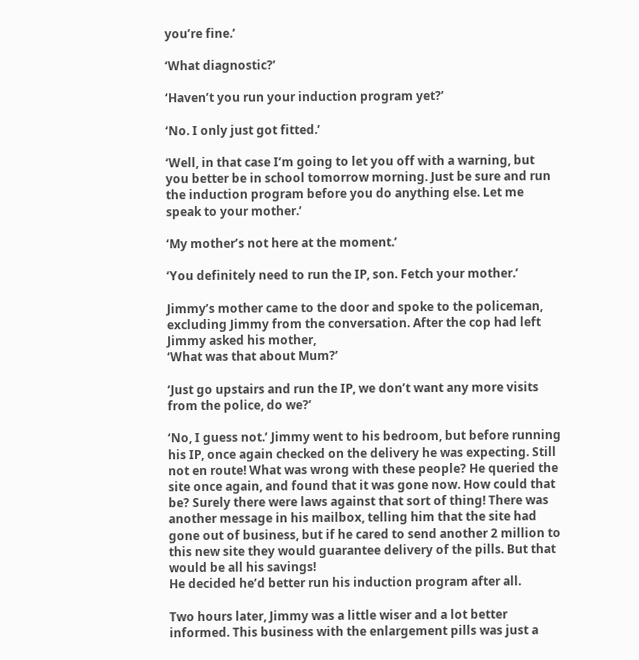you’re fine.’

‘What diagnostic?’

‘Haven’t you run your induction program yet?’

‘No. I only just got fitted.’

‘Well, in that case I’m going to let you off with a warning, but you better be in school tomorrow morning. Just be sure and run the induction program before you do anything else. Let me speak to your mother.’

‘My mother’s not here at the moment.’

‘You definitely need to run the IP, son. Fetch your mother.’

Jimmy’s mother came to the door and spoke to the policeman, excluding Jimmy from the conversation. After the cop had left Jimmy asked his mother,
‘What was that about Mum?’

‘Just go upstairs and run the IP, we don’t want any more visits from the police, do we?’

‘No, I guess not.’ Jimmy went to his bedroom, but before running his IP, once again checked on the delivery he was expecting. Still not en route! What was wrong with these people? He queried the site once again, and found that it was gone now. How could that be? Surely there were laws against that sort of thing! There was another message in his mailbox, telling him that the site had gone out of business, but if he cared to send another 2 million to this new site they would guarantee delivery of the pills. But that would be all his savings!
He decided he’d better run his induction program after all.

Two hours later, Jimmy was a little wiser and a lot better informed. This business with the enlargement pills was just a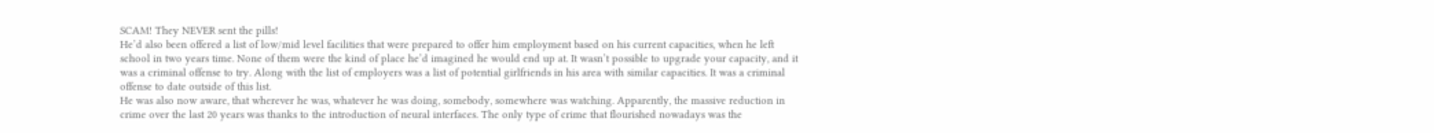SCAM! They NEVER sent the pills!
He’d also been offered a list of low/mid level facilities that were prepared to offer him employment based on his current capacities, when he left school in two years time. None of them were the kind of place he’d imagined he would end up at. It wasn’t possible to upgrade your capacity, and it was a criminal offense to try. Along with the list of employers was a list of potential girlfriends in his area with similar capacities. It was a criminal offense to date outside of this list.
He was also now aware, that wherever he was, whatever he was doing, somebody, somewhere was watching. Apparently, the massive reduction in crime over the last 20 years was thanks to the introduction of neural interfaces. The only type of crime that flourished nowadays was the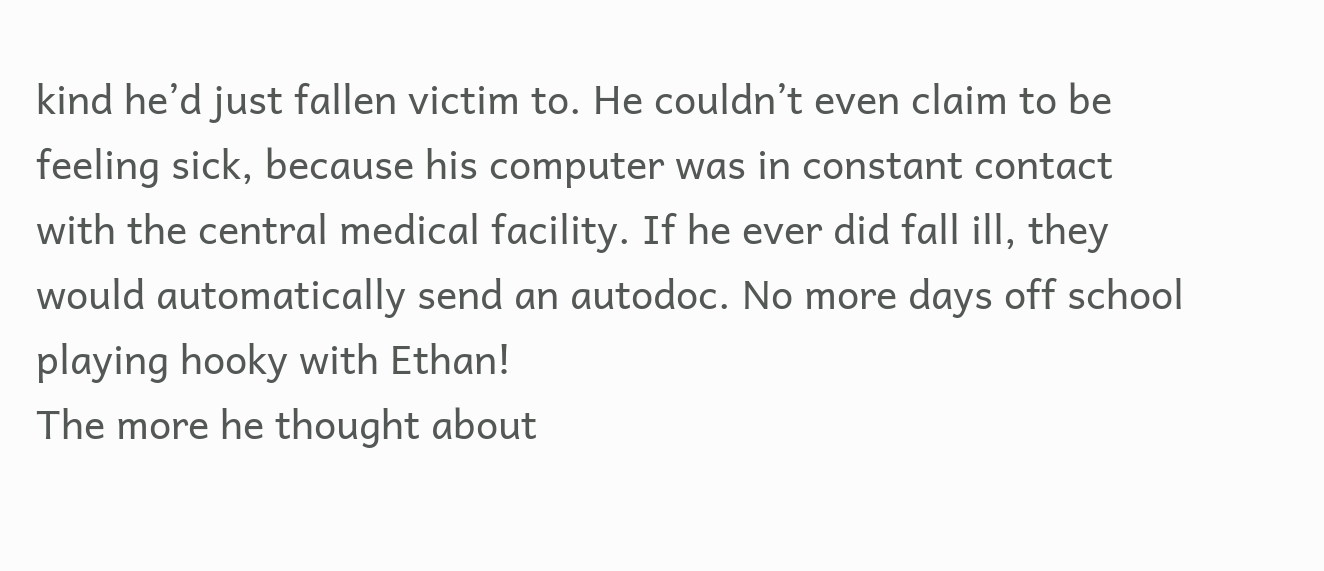kind he’d just fallen victim to. He couldn’t even claim to be feeling sick, because his computer was in constant contact with the central medical facility. If he ever did fall ill, they would automatically send an autodoc. No more days off school playing hooky with Ethan!
The more he thought about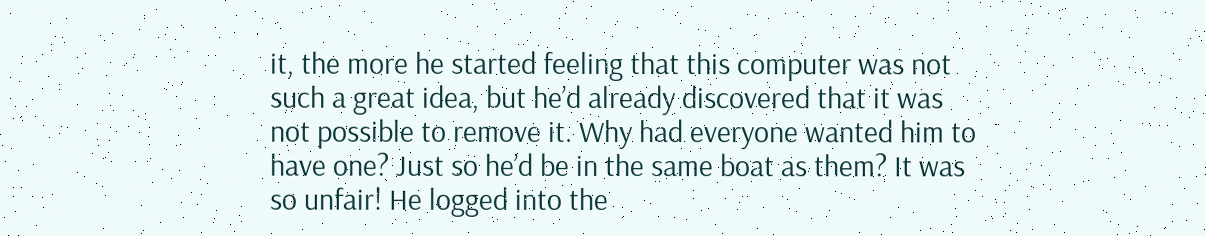it, the more he started feeling that this computer was not such a great idea, but he’d already discovered that it was not possible to remove it. Why had everyone wanted him to have one? Just so he’d be in the same boat as them? It was so unfair! He logged into the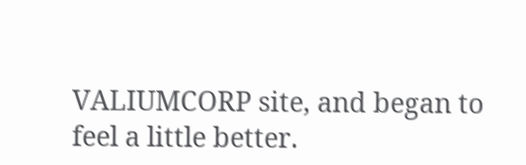VALIUMCORP site, and began to feel a little better.